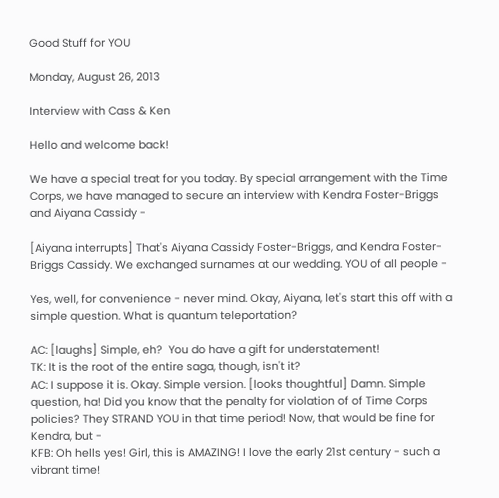Good Stuff for YOU

Monday, August 26, 2013

Interview with Cass & Ken

Hello and welcome back!

We have a special treat for you today. By special arrangement with the Time Corps, we have managed to secure an interview with Kendra Foster-Briggs and Aiyana Cassidy -

[Aiyana interrupts] That's Aiyana Cassidy Foster-Briggs, and Kendra Foster-Briggs Cassidy. We exchanged surnames at our wedding. YOU of all people -

Yes, well, for convenience - never mind. Okay, Aiyana, let's start this off with a simple question. What is quantum teleportation?

AC: [laughs] Simple, eh?  You do have a gift for understatement!
TK: It is the root of the entire saga, though, isn't it?
AC: I suppose it is. Okay. Simple version. [looks thoughtful] Damn. Simple question, ha! Did you know that the penalty for violation of of Time Corps policies? They STRAND YOU in that time period! Now, that would be fine for Kendra, but -
KFB: Oh hells yes! Girl, this is AMAZING! I love the early 21st century - such a vibrant time!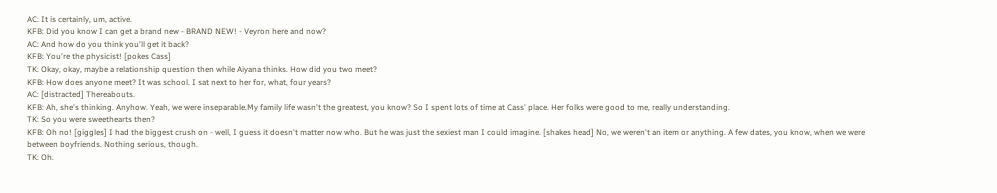AC: It is certainly, um, active.
KFB: Did you know I can get a brand new - BRAND NEW! - Veyron here and now?
AC: And how do you think you'll get it back?
KFB: You're the physicist! [pokes Cass]
TK: Okay, okay, maybe a relationship question then while Aiyana thinks. How did you two meet?
KFB: How does anyone meet? It was school. I sat next to her for, what, four years?
AC: [distracted] Thereabouts.
KFB: Ah, she's thinking. Anyhow. Yeah, we were inseparable.My family life wasn't the greatest, you know? So I spent lots of time at Cass' place. Her folks were good to me, really understanding.
TK: So you were sweethearts then?
KFB: Oh no! [giggles] I had the biggest crush on - well, I guess it doesn't matter now who. But he was just the sexiest man I could imagine. [shakes head] No, we weren't an item or anything. A few dates, you know, when we were between boyfriends. Nothing serious, though.
TK: Oh.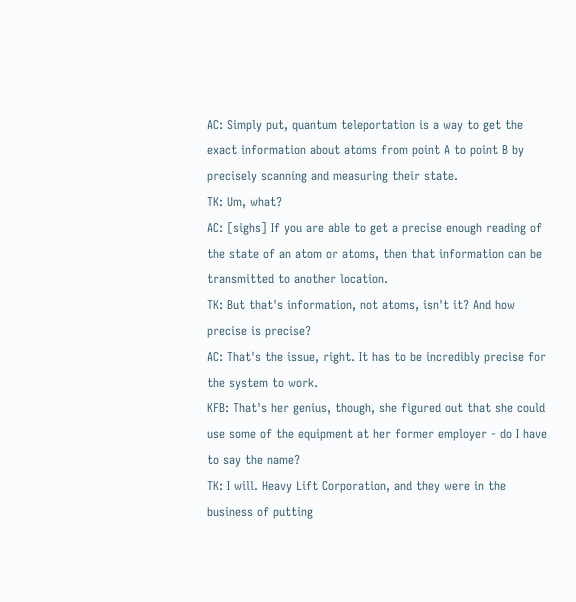AC: Simply put, quantum teleportation is a way to get the exact information about atoms from point A to point B by precisely scanning and measuring their state.
TK: Um, what?
AC: [sighs] If you are able to get a precise enough reading of the state of an atom or atoms, then that information can be transmitted to another location.
TK: But that's information, not atoms, isn't it? And how precise is precise?
AC: That's the issue, right. It has to be incredibly precise for the system to work.
KFB: That's her genius, though, she figured out that she could use some of the equipment at her former employer - do I have to say the name?
TK: I will. Heavy Lift Corporation, and they were in the business of putting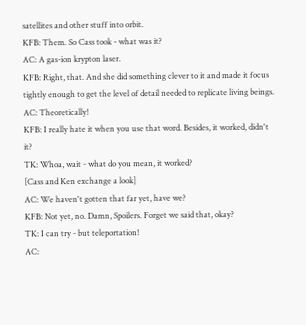satellites and other stuff into orbit.
KFB: Them. So Cass took - what was it?
AC: A gas-ion krypton laser.
KFB: Right, that. And she did something clever to it and made it focus tightly enough to get the level of detail needed to replicate living beings.
AC: Theoretically!
KFB: I really hate it when you use that word. Besides, it worked, didn't it?
TK: Whoa, wait - what do you mean, it worked?
[Cass and Ken exchange a look]
AC: We haven't gotten that far yet, have we?
KFB: Not yet, no. Damn, Spoilers. Forget we said that, okay?
TK: I can try - but teleportation!
AC: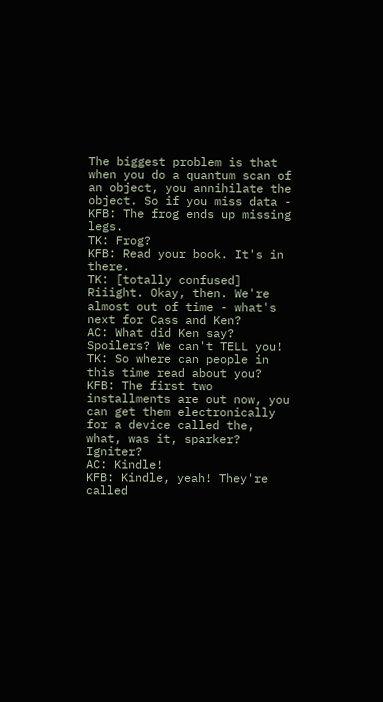The biggest problem is that when you do a quantum scan of an object, you annihilate the object. So if you miss data -
KFB: The frog ends up missing legs.
TK: Frog?
KFB: Read your book. It's in there.
TK: [totally confused] Riiight. Okay, then. We're almost out of time - what's next for Cass and Ken?
AC: What did Ken say? Spoilers? We can't TELL you!
TK: So where can people in this time read about you?
KFB: The first two installments are out now, you can get them electronically for a device called the, what, was it, sparker? Igniter?
AC: Kindle!
KFB: Kindle, yeah! They're called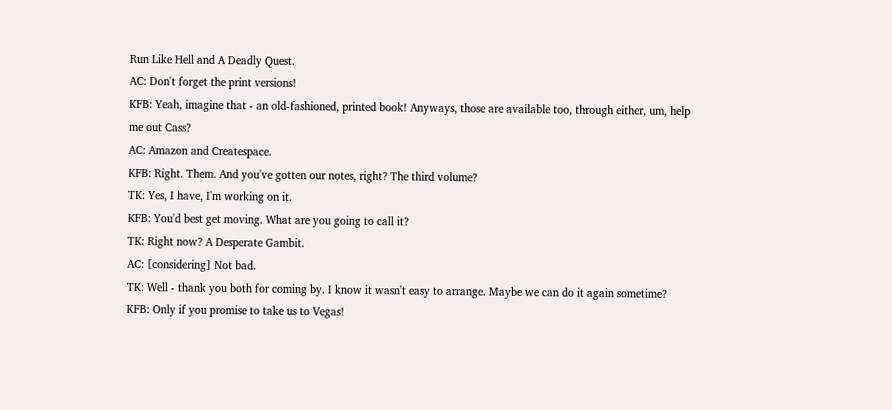Run Like Hell and A Deadly Quest.
AC: Don't forget the print versions!
KFB: Yeah, imagine that - an old-fashioned, printed book! Anyways, those are available too, through either, um, help me out Cass?
AC: Amazon and Createspace.
KFB: Right. Them. And you've gotten our notes, right? The third volume?
TK: Yes, I have, I'm working on it.
KFB: You'd best get moving. What are you going to call it?
TK: Right now? A Desperate Gambit.
AC: [considering] Not bad.
TK: Well - thank you both for coming by. I know it wasn't easy to arrange. Maybe we can do it again sometime?
KFB: Only if you promise to take us to Vegas!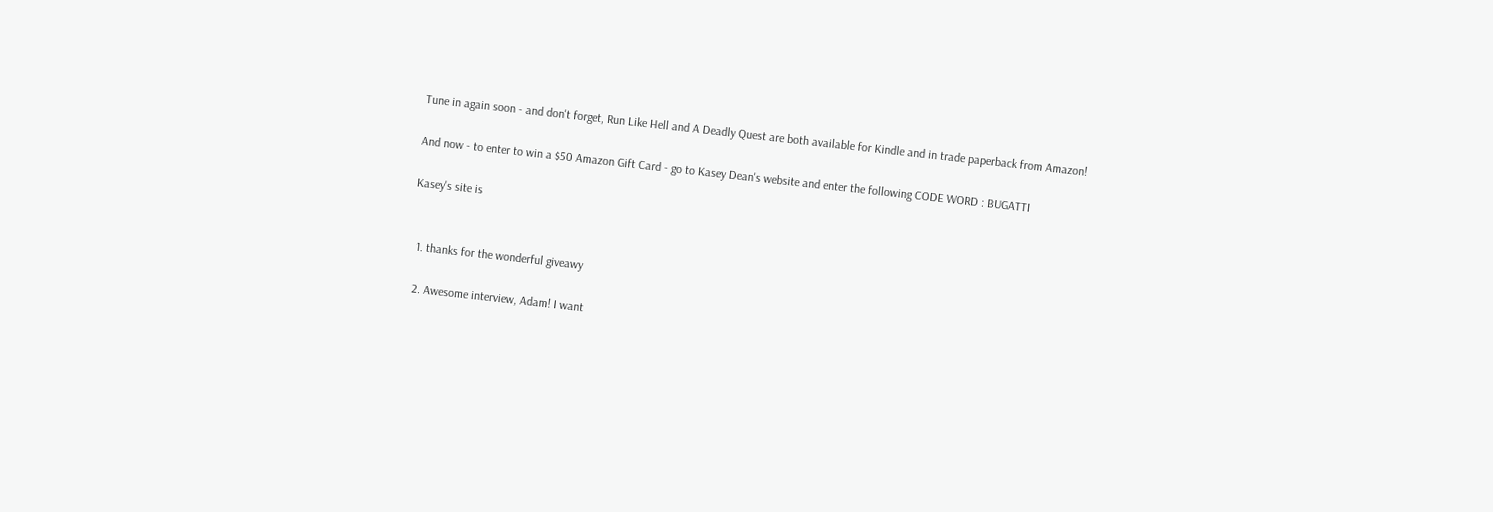Tune in again soon - and don't forget, Run Like Hell and A Deadly Quest are both available for Kindle and in trade paperback from Amazon!

And now - to enter to win a $50 Amazon Gift Card - go to Kasey Dean's website and enter the following CODE WORD : BUGATTI

Kasey's site is


  1. thanks for the wonderful giveawy

  2. Awesome interview, Adam! I want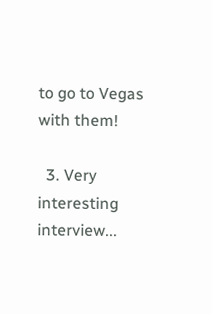to go to Vegas with them!

  3. Very interesting interview...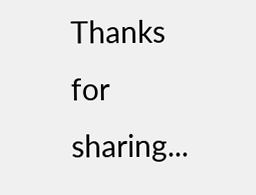Thanks for sharing...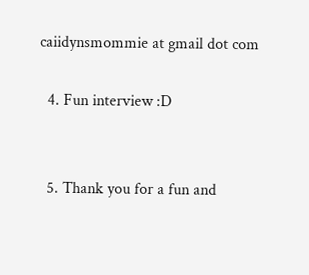caiidynsmommie at gmail dot com

  4. Fun interview :D


  5. Thank you for a fun and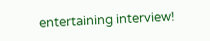entertaining interview!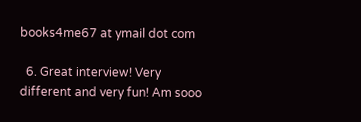books4me67 at ymail dot com

  6. Great interview! Very different and very fun! Am sooo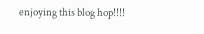enjoying this blog hop!!!!